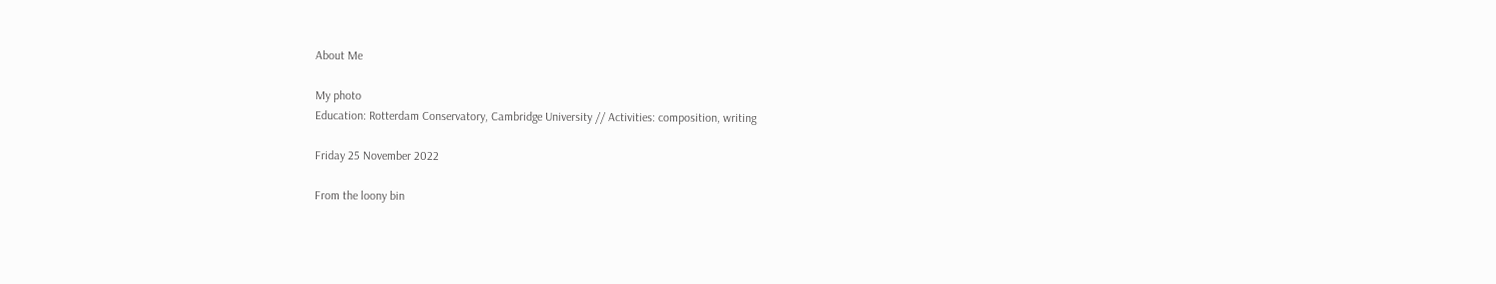About Me

My photo
Education: Rotterdam Conservatory, Cambridge University // Activities: composition, writing

Friday 25 November 2022

From the loony bin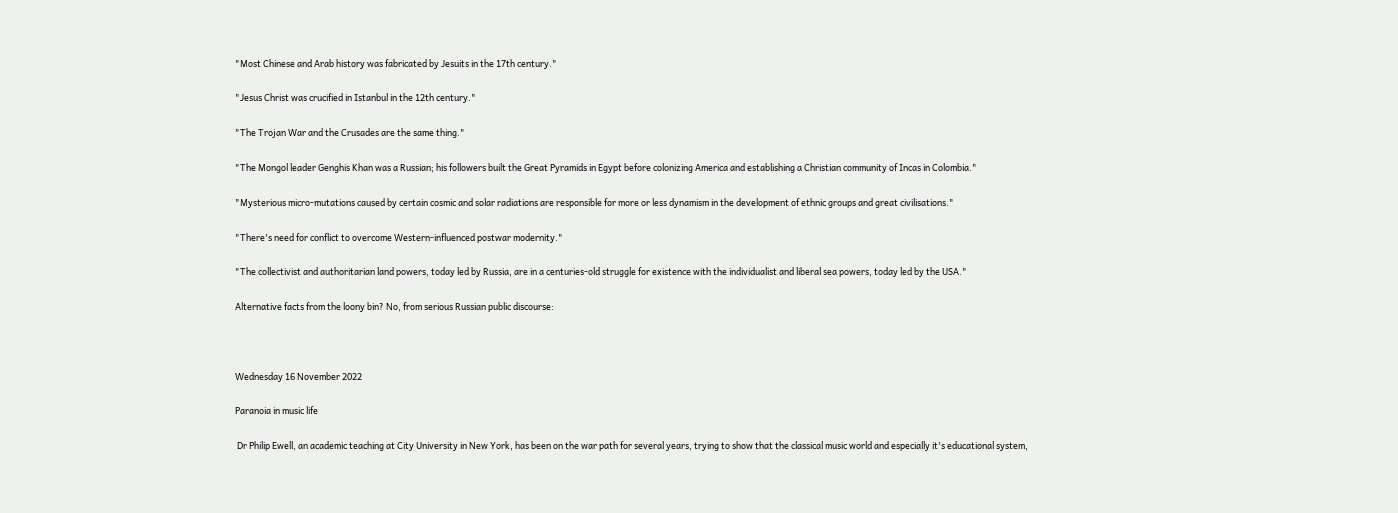"Most Chinese and Arab history was fabricated by Jesuits in the 17th century."

"Jesus Christ was crucified in Istanbul in the 12th century."

"The Trojan War and the Crusades are the same thing."

"The Mongol leader Genghis Khan was a Russian; his followers built the Great Pyramids in Egypt before colonizing America and establishing a Christian community of Incas in Colombia."

"Mysterious micro-mutations caused by certain cosmic and solar radiations are responsible for more or less dynamism in the development of ethnic groups and great civilisations."

"There's need for conflict to overcome Western-influenced postwar modernity."

"The collectivist and authoritarian land powers, today led by Russia, are in a centuries-old struggle for existence with the individualist and liberal sea powers, today led by the USA."

Alternative facts from the loony bin? No, from serious Russian public discourse:



Wednesday 16 November 2022

Paranoia in music life

 Dr Philip Ewell, an academic teaching at City University in New York, has been on the war path for several years, trying to show that the classical music world and especially it's educational system,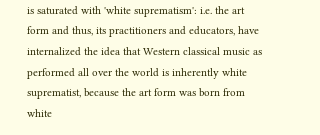is saturated with 'white suprematism': i.e. the art form and thus, its practitioners and educators, have internalized the idea that Western classical music as performed all over the world is inherently white suprematist, because the art form was born from white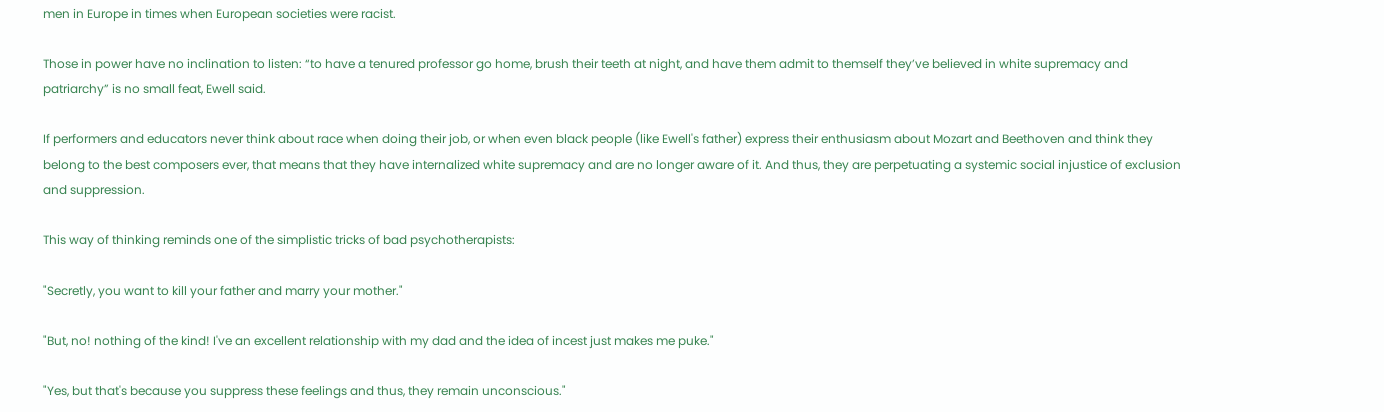men in Europe in times when European societies were racist.

Those in power have no inclination to listen: “to have a tenured professor go home, brush their teeth at night, and have them admit to themself they’ve believed in white supremacy and patriarchy” is no small feat, Ewell said.

If performers and educators never think about race when doing their job, or when even black people (like Ewell's father) express their enthusiasm about Mozart and Beethoven and think they belong to the best composers ever, that means that they have internalized white supremacy and are no longer aware of it. And thus, they are perpetuating a systemic social injustice of exclusion and suppression.

This way of thinking reminds one of the simplistic tricks of bad psychotherapists:

"Secretly, you want to kill your father and marry your mother."

"But, no! nothing of the kind! I've an excellent relationship with my dad and the idea of incest just makes me puke."

"Yes, but that's because you suppress these feelings and thus, they remain unconscious."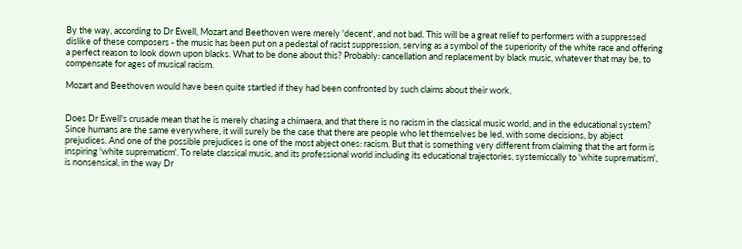By the way, according to Dr Ewell, Mozart and Beethoven were merely 'decent', and not bad. This will be a great relief to performers with a suppressed dislike of these composers - the music has been put on a pedestal of racist suppression, serving as a symbol of the superiority of the white race and offering a perfect reason to look down upon blacks. What to be done about this? Probably: cancellation and replacement by black music, whatever that may be, to compensate for ages of musical racism.

Mozart and Beethoven would have been quite startled if they had been confronted by such claims about their work.


Does Dr Ewell's crusade mean that he is merely chasing a chimaera, and that there is no racism in the classical music world, and in the educational system? Since humans are the same everywhere, it will surely be the case that there are people who let themselves be led, with some decisions, by abject prejudices. And one of the possible prejudices is one of the most abject ones: racism. But that is something very different from claiming that the art form is inspiring 'white suprematicm'. To relate classical music, and its professional world including its educational trajectories, systemiccally to 'white suprematism', is nonsensical, in the way Dr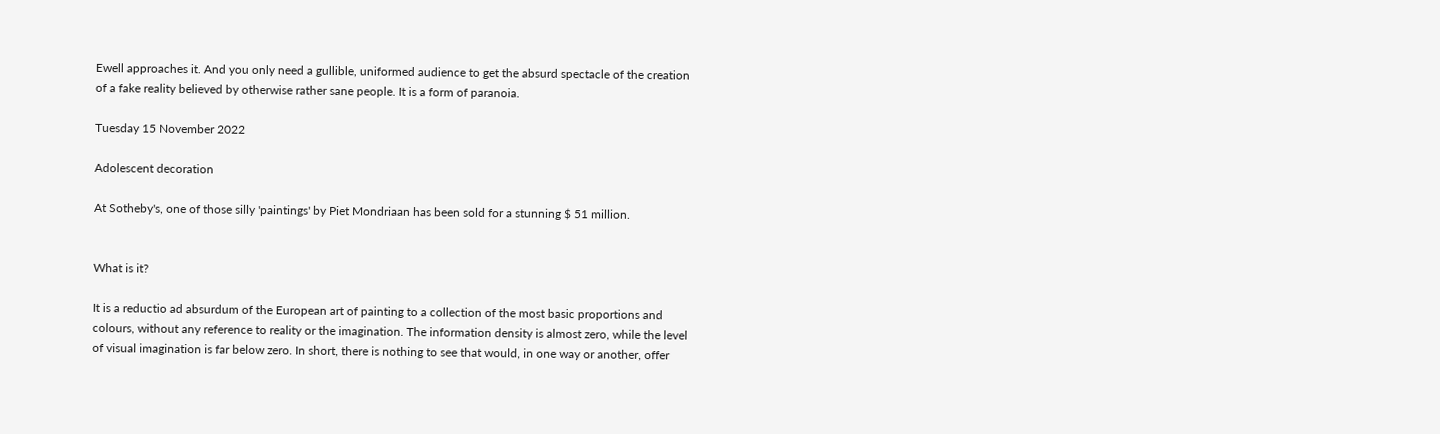Ewell approaches it. And you only need a gullible, uniformed audience to get the absurd spectacle of the creation of a fake reality believed by otherwise rather sane people. It is a form of paranoia.

Tuesday 15 November 2022

Adolescent decoration

At Sotheby's, one of those silly 'paintings' by Piet Mondriaan has been sold for a stunning $ 51 million.


What is it?

It is a reductio ad absurdum of the European art of painting to a collection of the most basic proportions and colours, without any reference to reality or the imagination. The information density is almost zero, while the level of visual imagination is far below zero. In short, there is nothing to see that would, in one way or another, offer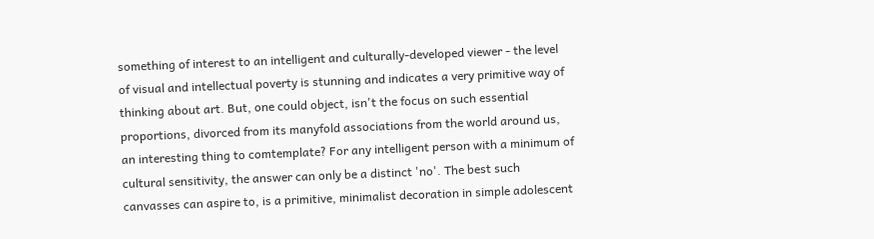something of interest to an intelligent and culturally-developed viewer - the level of visual and intellectual poverty is stunning and indicates a very primitive way of thinking about art. But, one could object, isn't the focus on such essential proportions, divorced from its manyfold associations from the world around us, an interesting thing to comtemplate? For any intelligent person with a minimum of cultural sensitivity, the answer can only be a distinct 'no'. The best such canvasses can aspire to, is a primitive, minimalist decoration in simple adolescent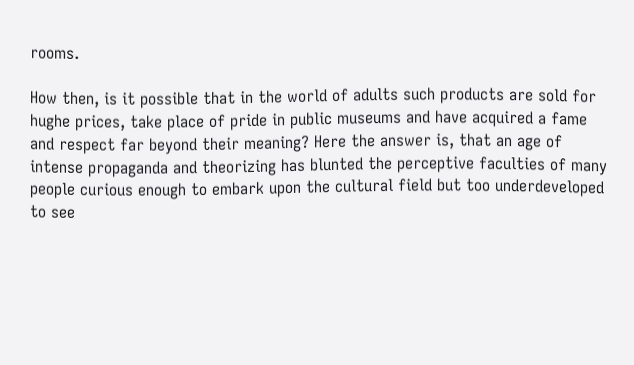rooms.

How then, is it possible that in the world of adults such products are sold for hughe prices, take place of pride in public museums and have acquired a fame and respect far beyond their meaning? Here the answer is, that an age of intense propaganda and theorizing has blunted the perceptive faculties of many people curious enough to embark upon the cultural field but too underdeveloped to see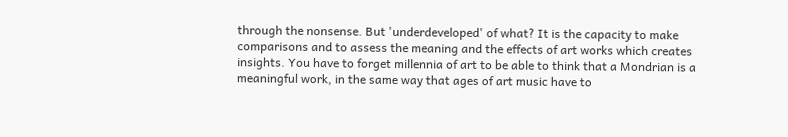through the nonsense. But 'underdeveloped' of what? It is the capacity to make comparisons and to assess the meaning and the effects of art works which creates insights. You have to forget millennia of art to be able to think that a Mondrian is a meaningful work, in the same way that ages of art music have to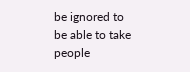be ignored to be able to take people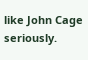like John Cage seriously.